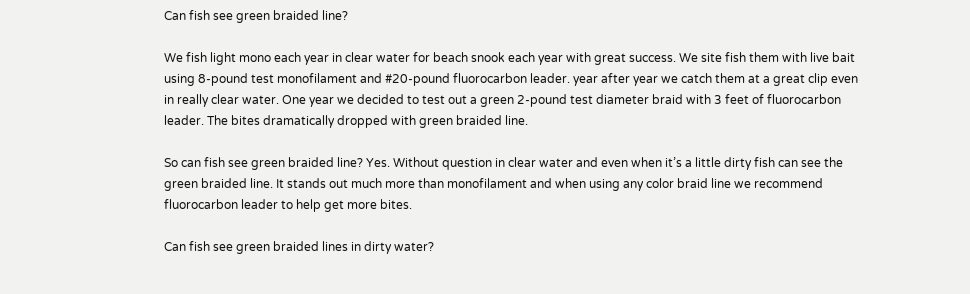Can fish see green braided line?

We fish light mono each year in clear water for beach snook each year with great success. We site fish them with live bait using 8-pound test monofilament and #20-pound fluorocarbon leader. year after year we catch them at a great clip even in really clear water. One year we decided to test out a green 2-pound test diameter braid with 3 feet of fluorocarbon leader. The bites dramatically dropped with green braided line.

So can fish see green braided line? Yes. Without question in clear water and even when it’s a little dirty fish can see the green braided line. It stands out much more than monofilament and when using any color braid line we recommend fluorocarbon leader to help get more bites.

Can fish see green braided lines in dirty water?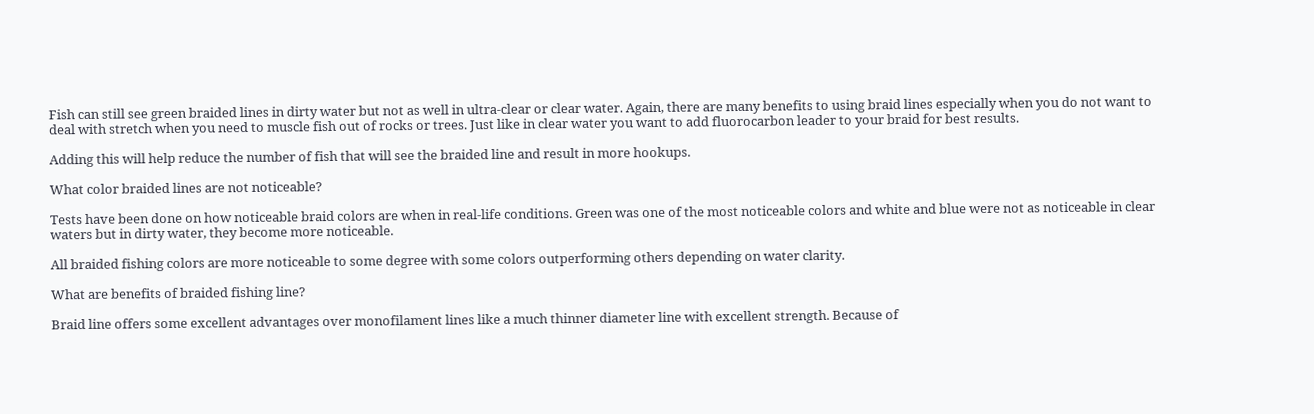Fish can still see green braided lines in dirty water but not as well in ultra-clear or clear water. Again, there are many benefits to using braid lines especially when you do not want to deal with stretch when you need to muscle fish out of rocks or trees. Just like in clear water you want to add fluorocarbon leader to your braid for best results.

Adding this will help reduce the number of fish that will see the braided line and result in more hookups.

What color braided lines are not noticeable?

Tests have been done on how noticeable braid colors are when in real-life conditions. Green was one of the most noticeable colors and white and blue were not as noticeable in clear waters but in dirty water, they become more noticeable.

All braided fishing colors are more noticeable to some degree with some colors outperforming others depending on water clarity.

What are benefits of braided fishing line?

Braid line offers some excellent advantages over monofilament lines like a much thinner diameter line with excellent strength. Because of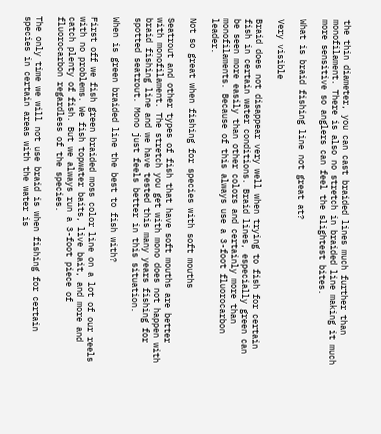the thin diameter, you can cast braided lines much further than monofilament. There is also no stretch in braided line making it much more sensitive so anglers can feel the slightest bites.

What is braid fishing line not great at?

Very visible

Braid does not disappear very well when trying to fish for certain fish in certain water conditions. Braid lines, especially green can be seen more easily than other colors and certainly more than monofilaments. Because of this always use a 3-foot fluorocarbon leader.

Not so great when fishing for species with soft mouths

Seatrout and other types of fish that have soft mouths are better with monofilament. The stretch you get with mono does not happen with braid fishing line and we have tested this many years fishing for spotted seatrout. Mono just feels better in this situation.

When is green braided line the best to fish with?

First off we fish green braided moss color line on a lot of our reels with no problems. We fish topwater baits, live bait, and more and catch plenty of fish. But we always run a 3-foot piece of fluorocarbon regardless of the species.

The only time we will not use braid is when fishing for certain species in certain areas with the water is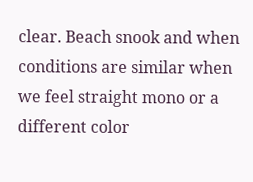clear. Beach snook and when conditions are similar when we feel straight mono or a different color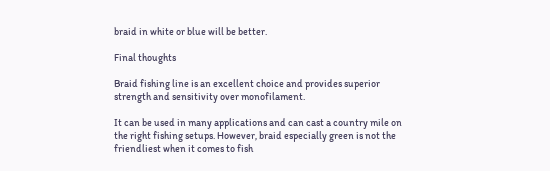braid in white or blue will be better.

Final thoughts

Braid fishing line is an excellent choice and provides superior strength and sensitivity over monofilament.

It can be used in many applications and can cast a country mile on the right fishing setups. However, braid especially green is not the friendliest when it comes to fish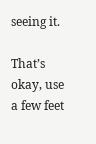seeing it.

That’s okay, use a few feet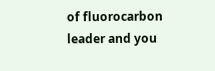of fluorocarbon leader and you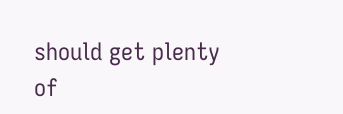should get plenty of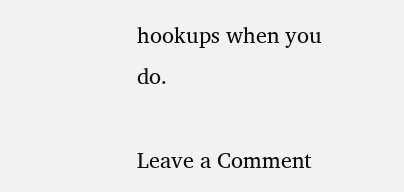hookups when you do.

Leave a Comment